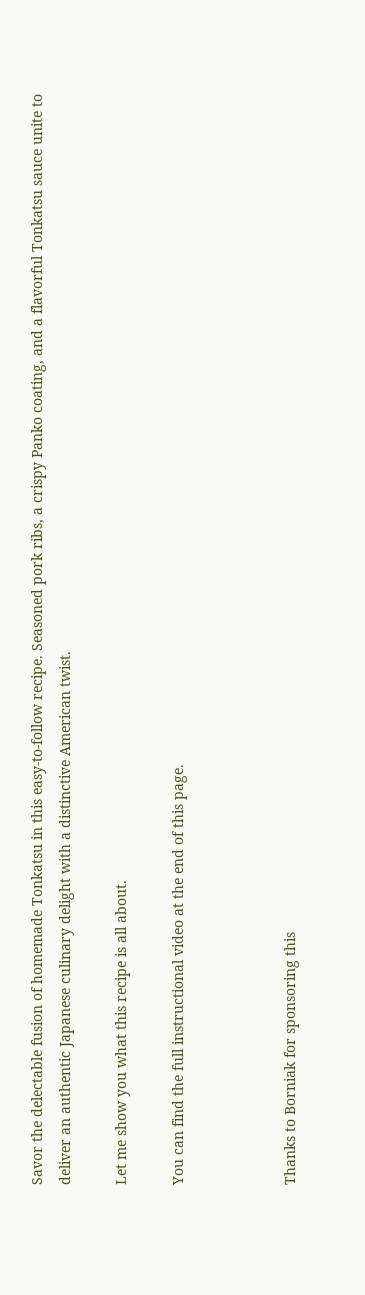Savor the delectable fusion of homemade Tonkatsu in this easy-to-follow recipe. Seasoned pork ribs, a crispy Panko coating, and a flavorful Tonkatsu sauce unite to deliver an authentic Japanese culinary delight with a distinctive American twist.

Let me show you what this recipe is all about.

You can find the full instructional video at the end of this page.



Thanks to Borniak for sponsoring this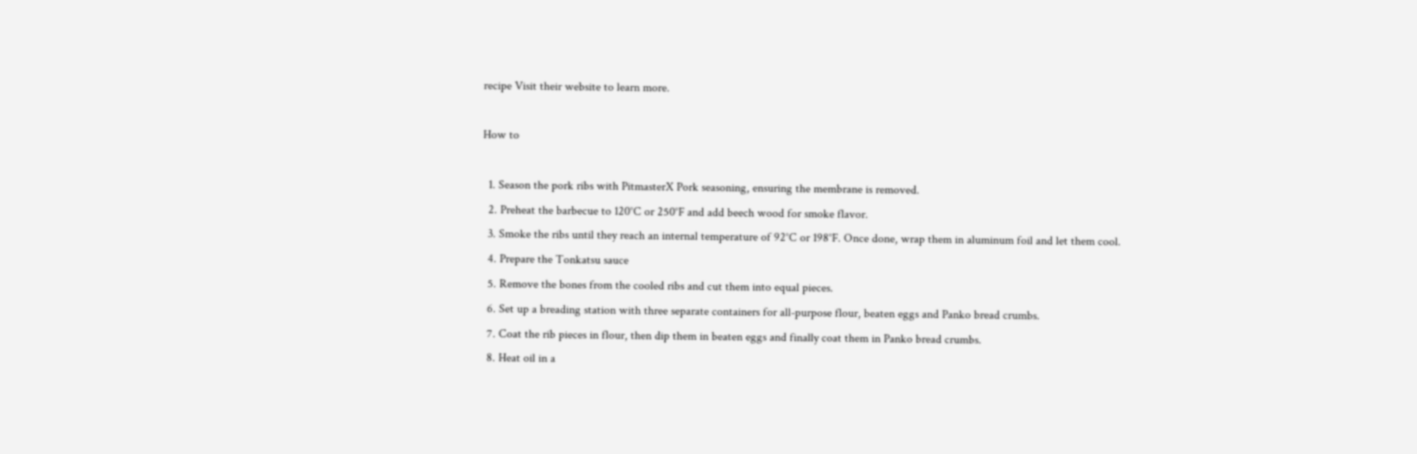recipe Visit their website to learn more.

How to

  1. Season the pork ribs with PitmasterX Pork seasoning, ensuring the membrane is removed.
  2. Preheat the barbecue to 120°C or 250°F and add beech wood for smoke flavor.
  3. Smoke the ribs until they reach an internal temperature of 92°C or 198°F. Once done, wrap them in aluminum foil and let them cool.
  4. Prepare the Tonkatsu sauce
  5. Remove the bones from the cooled ribs and cut them into equal pieces.
  6. Set up a breading station with three separate containers for all-purpose flour, beaten eggs and Panko bread crumbs.
  7. Coat the rib pieces in flour, then dip them in beaten eggs and finally coat them in Panko bread crumbs.
  8. Heat oil in a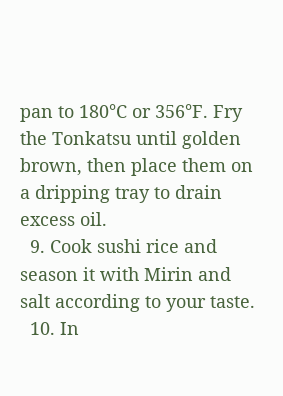pan to 180°C or 356°F. Fry the Tonkatsu until golden brown, then place them on a dripping tray to drain excess oil.
  9. Cook sushi rice and season it with Mirin and salt according to your taste.
  10. In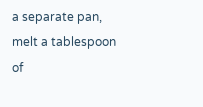a separate pan, melt a tablespoon of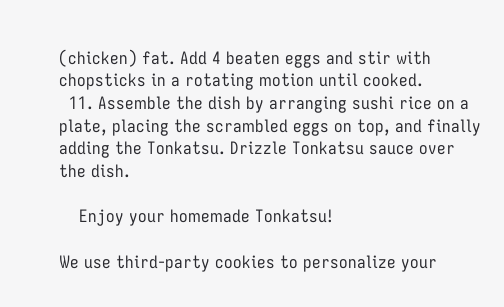(chicken) fat. Add 4 beaten eggs and stir with chopsticks in a rotating motion until cooked.
  11. Assemble the dish by arranging sushi rice on a plate, placing the scrambled eggs on top, and finally adding the Tonkatsu. Drizzle Tonkatsu sauce over the dish.

    Enjoy your homemade Tonkatsu!

We use third-party cookies to personalize your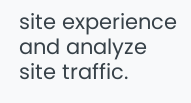site experience and analyze site traffic.